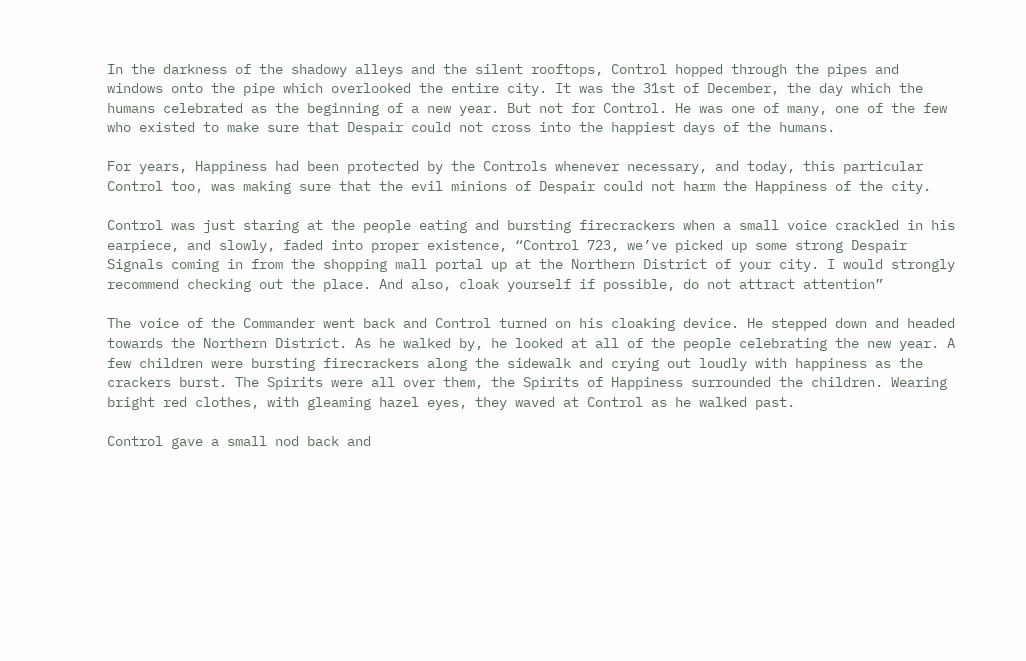In the darkness of the shadowy alleys and the silent rooftops, Control hopped through the pipes and windows onto the pipe which overlooked the entire city. It was the 31st of December, the day which the humans celebrated as the beginning of a new year. But not for Control. He was one of many, one of the few who existed to make sure that Despair could not cross into the happiest days of the humans.

For years, Happiness had been protected by the Controls whenever necessary, and today, this particular Control too, was making sure that the evil minions of Despair could not harm the Happiness of the city.

Control was just staring at the people eating and bursting firecrackers when a small voice crackled in his earpiece, and slowly, faded into proper existence, “Control 723, we’ve picked up some strong Despair Signals coming in from the shopping mall portal up at the Northern District of your city. I would strongly recommend checking out the place. And also, cloak yourself if possible, do not attract attention”

The voice of the Commander went back and Control turned on his cloaking device. He stepped down and headed towards the Northern District. As he walked by, he looked at all of the people celebrating the new year. A few children were bursting firecrackers along the sidewalk and crying out loudly with happiness as the crackers burst. The Spirits were all over them, the Spirits of Happiness surrounded the children. Wearing bright red clothes, with gleaming hazel eyes, they waved at Control as he walked past.

Control gave a small nod back and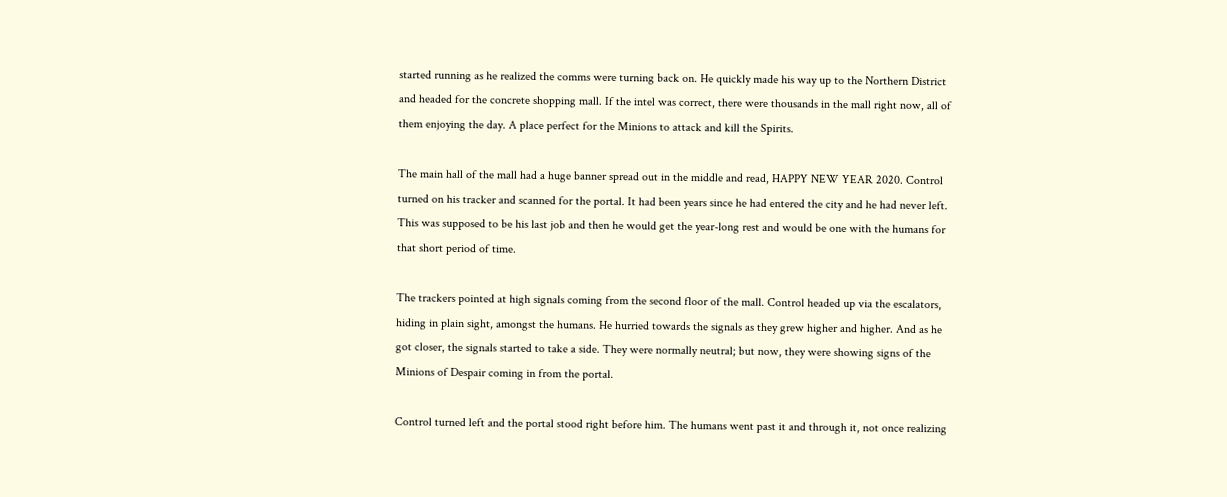started running as he realized the comms were turning back on. He quickly made his way up to the Northern District and headed for the concrete shopping mall. If the intel was correct, there were thousands in the mall right now, all of them enjoying the day. A place perfect for the Minions to attack and kill the Spirits.

The main hall of the mall had a huge banner spread out in the middle and read, HAPPY NEW YEAR 2020. Control turned on his tracker and scanned for the portal. It had been years since he had entered the city and he had never left. This was supposed to be his last job and then he would get the year-long rest and would be one with the humans for that short period of time.

The trackers pointed at high signals coming from the second floor of the mall. Control headed up via the escalators, hiding in plain sight, amongst the humans. He hurried towards the signals as they grew higher and higher. And as he got closer, the signals started to take a side. They were normally neutral; but now, they were showing signs of the Minions of Despair coming in from the portal.

Control turned left and the portal stood right before him. The humans went past it and through it, not once realizing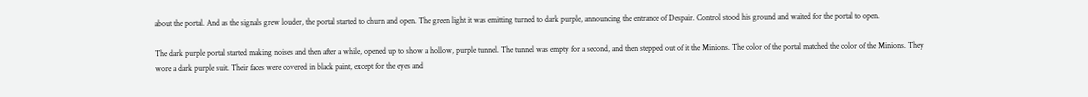about the portal. And as the signals grew louder, the portal started to churn and open. The green light it was emitting turned to dark purple, announcing the entrance of Despair. Control stood his ground and waited for the portal to open.

The dark purple portal started making noises and then after a while, opened up to show a hollow, purple tunnel. The tunnel was empty for a second, and then stepped out of it the Minions. The color of the portal matched the color of the Minions. They wore a dark purple suit. Their faces were covered in black paint, except for the eyes and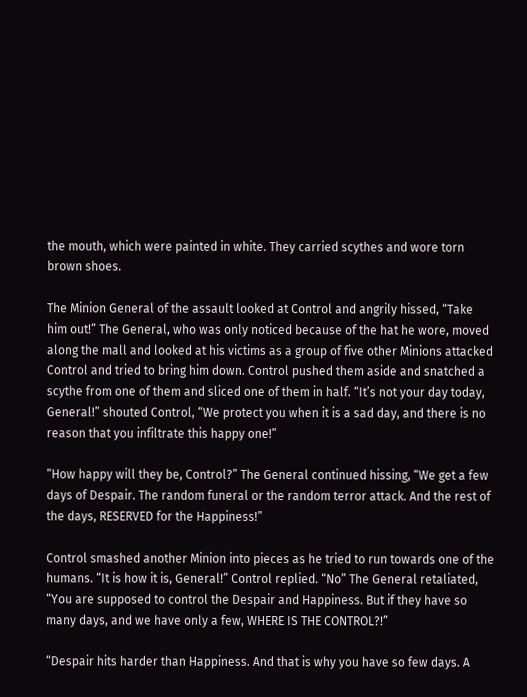the mouth, which were painted in white. They carried scythes and wore torn brown shoes.

The Minion General of the assault looked at Control and angrily hissed, “Take him out!” The General, who was only noticed because of the hat he wore, moved along the mall and looked at his victims as a group of five other Minions attacked Control and tried to bring him down. Control pushed them aside and snatched a scythe from one of them and sliced one of them in half. “It’s not your day today, General!” shouted Control, “We protect you when it is a sad day, and there is no reason that you infiltrate this happy one!”

“How happy will they be, Control?” The General continued hissing, “We get a few days of Despair. The random funeral or the random terror attack. And the rest of the days, RESERVED for the Happiness!”

Control smashed another Minion into pieces as he tried to run towards one of the humans. “It is how it is, General!” Control replied. “No” The General retaliated, “You are supposed to control the Despair and Happiness. But if they have so many days, and we have only a few, WHERE IS THE CONTROL?!”

“Despair hits harder than Happiness. And that is why you have so few days. A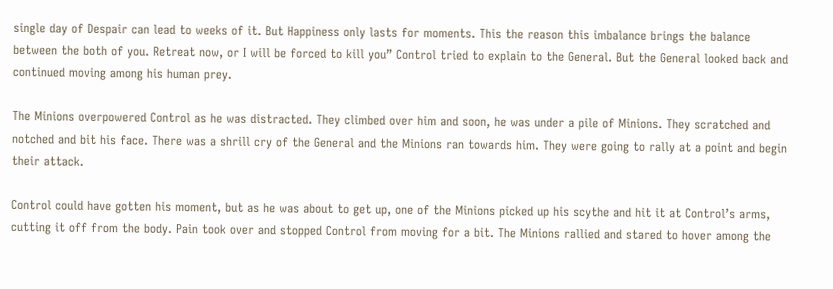single day of Despair can lead to weeks of it. But Happiness only lasts for moments. This the reason this imbalance brings the balance between the both of you. Retreat now, or I will be forced to kill you” Control tried to explain to the General. But the General looked back and continued moving among his human prey.

The Minions overpowered Control as he was distracted. They climbed over him and soon, he was under a pile of Minions. They scratched and notched and bit his face. There was a shrill cry of the General and the Minions ran towards him. They were going to rally at a point and begin their attack.

Control could have gotten his moment, but as he was about to get up, one of the Minions picked up his scythe and hit it at Control’s arms, cutting it off from the body. Pain took over and stopped Control from moving for a bit. The Minions rallied and stared to hover among the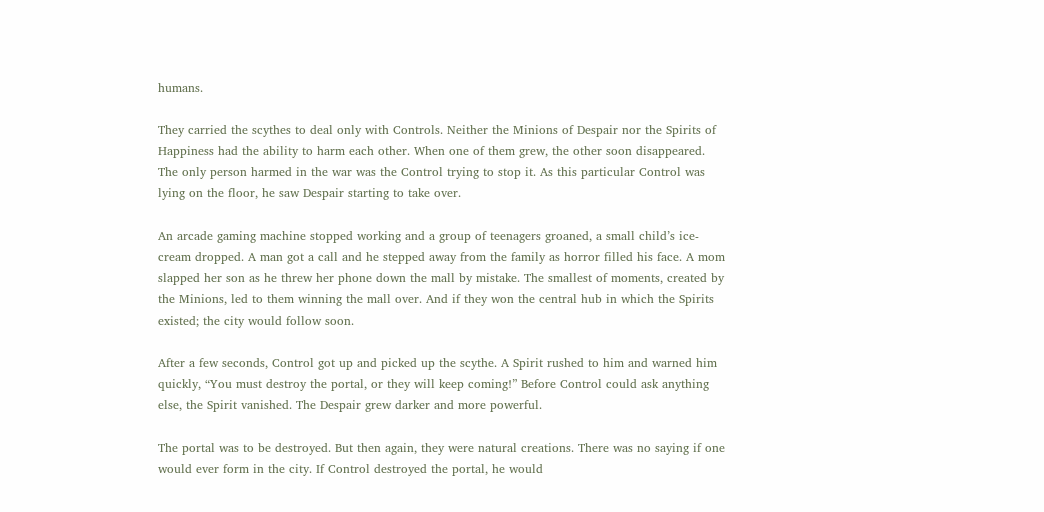humans.

They carried the scythes to deal only with Controls. Neither the Minions of Despair nor the Spirits of Happiness had the ability to harm each other. When one of them grew, the other soon disappeared. The only person harmed in the war was the Control trying to stop it. As this particular Control was lying on the floor, he saw Despair starting to take over.

An arcade gaming machine stopped working and a group of teenagers groaned, a small child’s ice-cream dropped. A man got a call and he stepped away from the family as horror filled his face. A mom slapped her son as he threw her phone down the mall by mistake. The smallest of moments, created by the Minions, led to them winning the mall over. And if they won the central hub in which the Spirits existed; the city would follow soon.

After a few seconds, Control got up and picked up the scythe. A Spirit rushed to him and warned him quickly, “You must destroy the portal, or they will keep coming!” Before Control could ask anything else, the Spirit vanished. The Despair grew darker and more powerful.

The portal was to be destroyed. But then again, they were natural creations. There was no saying if one would ever form in the city. If Control destroyed the portal, he would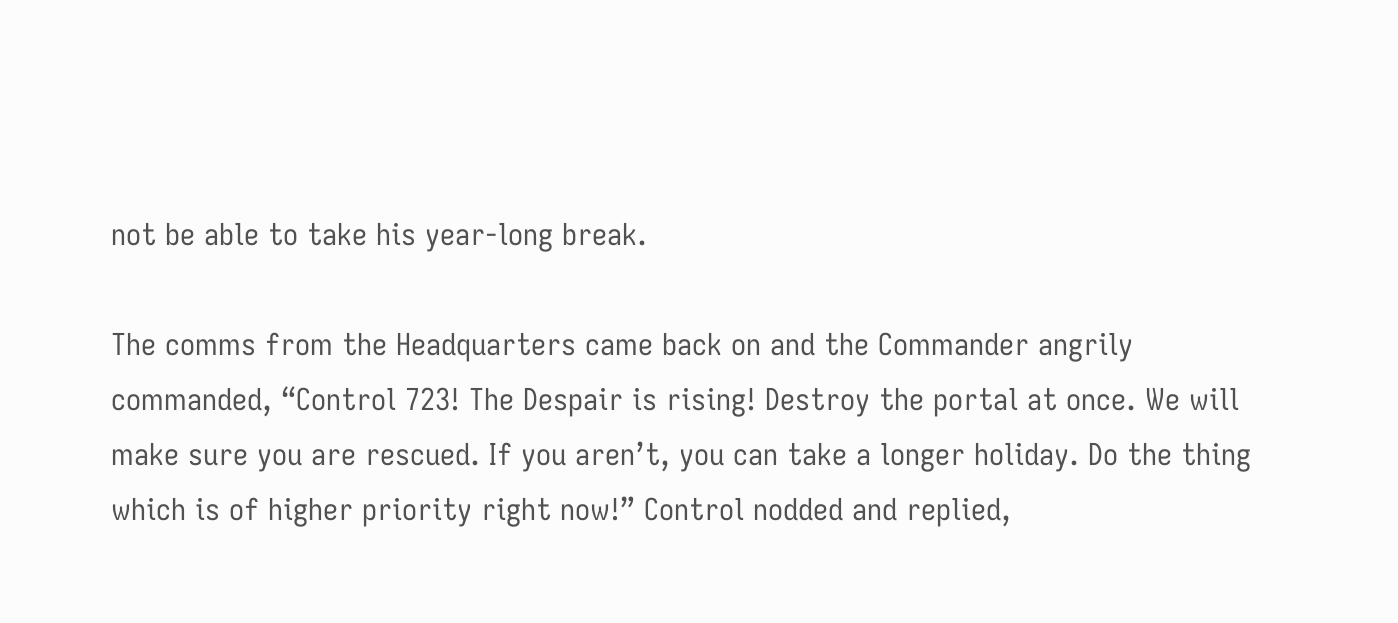not be able to take his year-long break.

The comms from the Headquarters came back on and the Commander angrily commanded, “Control 723! The Despair is rising! Destroy the portal at once. We will make sure you are rescued. If you aren’t, you can take a longer holiday. Do the thing which is of higher priority right now!” Control nodded and replied,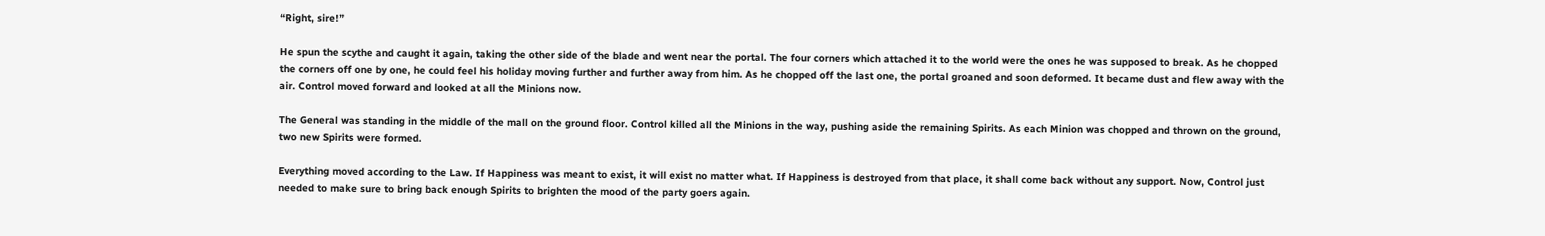“Right, sire!”

He spun the scythe and caught it again, taking the other side of the blade and went near the portal. The four corners which attached it to the world were the ones he was supposed to break. As he chopped the corners off one by one, he could feel his holiday moving further and further away from him. As he chopped off the last one, the portal groaned and soon deformed. It became dust and flew away with the air. Control moved forward and looked at all the Minions now.

The General was standing in the middle of the mall on the ground floor. Control killed all the Minions in the way, pushing aside the remaining Spirits. As each Minion was chopped and thrown on the ground, two new Spirits were formed.

Everything moved according to the Law. If Happiness was meant to exist, it will exist no matter what. If Happiness is destroyed from that place, it shall come back without any support. Now, Control just needed to make sure to bring back enough Spirits to brighten the mood of the party goers again.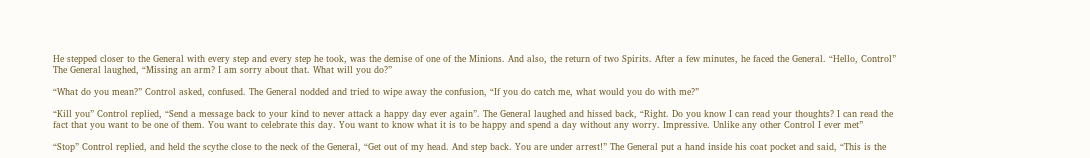He stepped closer to the General with every step and every step he took, was the demise of one of the Minions. And also, the return of two Spirits. After a few minutes, he faced the General. “Hello, Control” The General laughed, “Missing an arm? I am sorry about that. What will you do?”

“What do you mean?” Control asked, confused. The General nodded and tried to wipe away the confusion, “If you do catch me, what would you do with me?”

“Kill you” Control replied, “Send a message back to your kind to never attack a happy day ever again”. The General laughed and hissed back, “Right. Do you know I can read your thoughts? I can read the fact that you want to be one of them. You want to celebrate this day. You want to know what it is to be happy and spend a day without any worry. Impressive. Unlike any other Control I ever met”

“Stop” Control replied, and held the scythe close to the neck of the General, “Get out of my head. And step back. You are under arrest!” The General put a hand inside his coat pocket and said, “This is the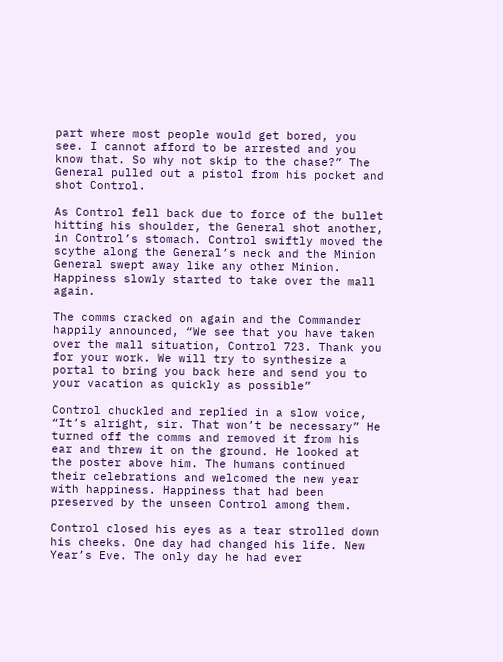part where most people would get bored, you see. I cannot afford to be arrested and you know that. So why not skip to the chase?” The General pulled out a pistol from his pocket and shot Control.

As Control fell back due to force of the bullet hitting his shoulder, the General shot another, in Control’s stomach. Control swiftly moved the scythe along the General’s neck and the Minion General swept away like any other Minion. Happiness slowly started to take over the mall again.

The comms cracked on again and the Commander happily announced, “We see that you have taken over the mall situation, Control 723. Thank you for your work. We will try to synthesize a portal to bring you back here and send you to your vacation as quickly as possible”

Control chuckled and replied in a slow voice, “It’s alright, sir. That won’t be necessary” He turned off the comms and removed it from his ear and threw it on the ground. He looked at the poster above him. The humans continued their celebrations and welcomed the new year with happiness. Happiness that had been preserved by the unseen Control among them.

Control closed his eyes as a tear strolled down his cheeks. One day had changed his life. New Year’s Eve. The only day he had ever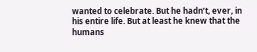wanted to celebrate. But he hadn’t, ever, in his entire life. But at least he knew that the humans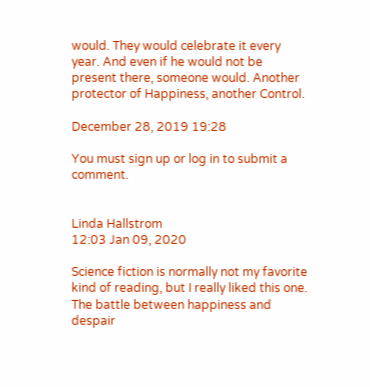would. They would celebrate it every year. And even if he would not be present there, someone would. Another protector of Happiness, another Control.

December 28, 2019 19:28

You must sign up or log in to submit a comment.


Linda Hallstrom
12:03 Jan 09, 2020

Science fiction is normally not my favorite kind of reading, but I really liked this one. The battle between happiness and despair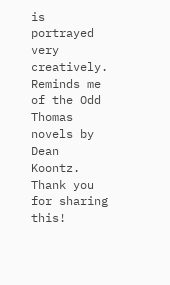is portrayed very creatively. Reminds me of the Odd Thomas novels by Dean Koontz. Thank you for sharing this!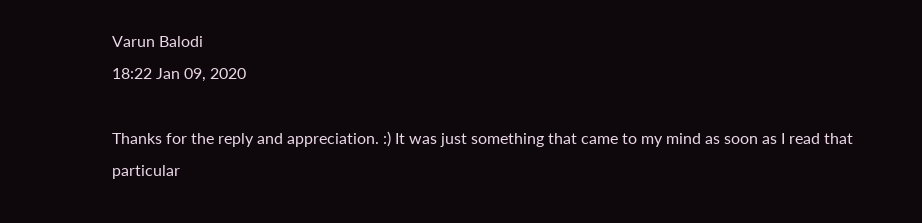Varun Balodi
18:22 Jan 09, 2020

Thanks for the reply and appreciation. :) It was just something that came to my mind as soon as I read that particular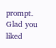prompt. Glad you liked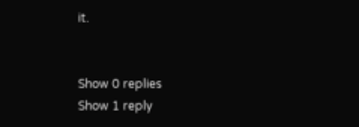it.


Show 0 replies
Show 1 reply